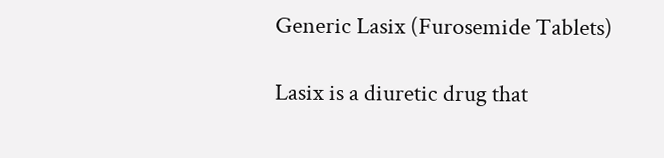Generic Lasix (Furosemide Tablets)

Lasix is a diuretic drug that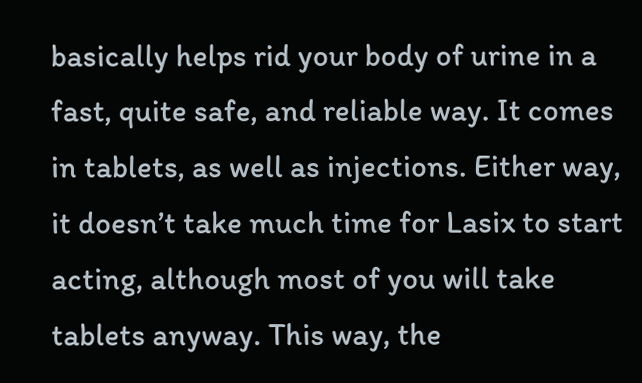basically helps rid your body of urine in a fast, quite safe, and reliable way. It comes in tablets, as well as injections. Either way, it doesn’t take much time for Lasix to start acting, although most of you will take tablets anyway. This way, the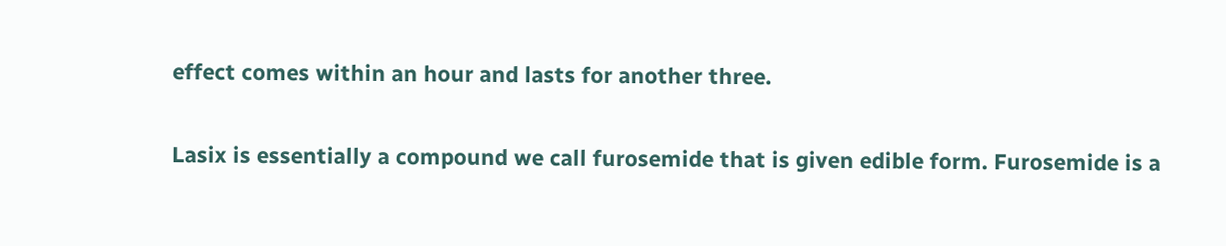effect comes within an hour and lasts for another three.

Lasix is essentially a compound we call furosemide that is given edible form. Furosemide is a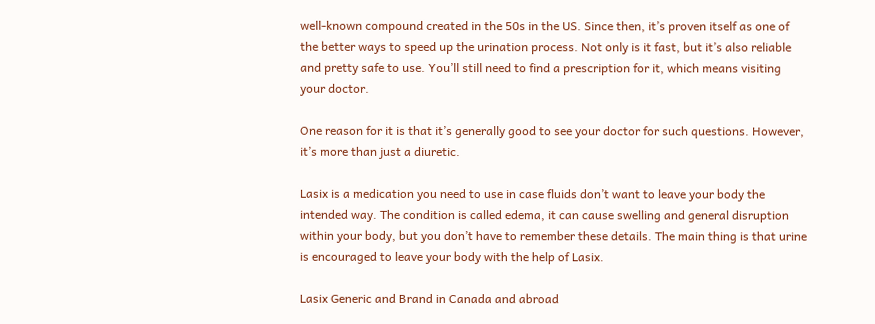well-known compound created in the 50s in the US. Since then, it’s proven itself as one of the better ways to speed up the urination process. Not only is it fast, but it’s also reliable and pretty safe to use. You’ll still need to find a prescription for it, which means visiting your doctor.

One reason for it is that it’s generally good to see your doctor for such questions. However, it’s more than just a diuretic.

Lasix is a medication you need to use in case fluids don’t want to leave your body the intended way. The condition is called edema, it can cause swelling and general disruption within your body, but you don’t have to remember these details. The main thing is that urine is encouraged to leave your body with the help of Lasix.

Lasix Generic and Brand in Canada and abroad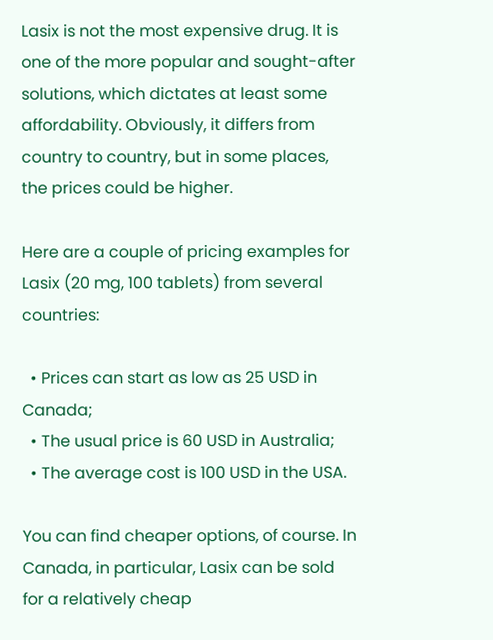Lasix is not the most expensive drug. It is one of the more popular and sought-after solutions, which dictates at least some affordability. Obviously, it differs from country to country, but in some places, the prices could be higher.

Here are a couple of pricing examples for Lasix (20 mg, 100 tablets) from several countries:

  • Prices can start as low as 25 USD in Canada;
  • The usual price is 60 USD in Australia;
  • The average cost is 100 USD in the USA.

You can find cheaper options, of course. In Canada, in particular, Lasix can be sold for a relatively cheap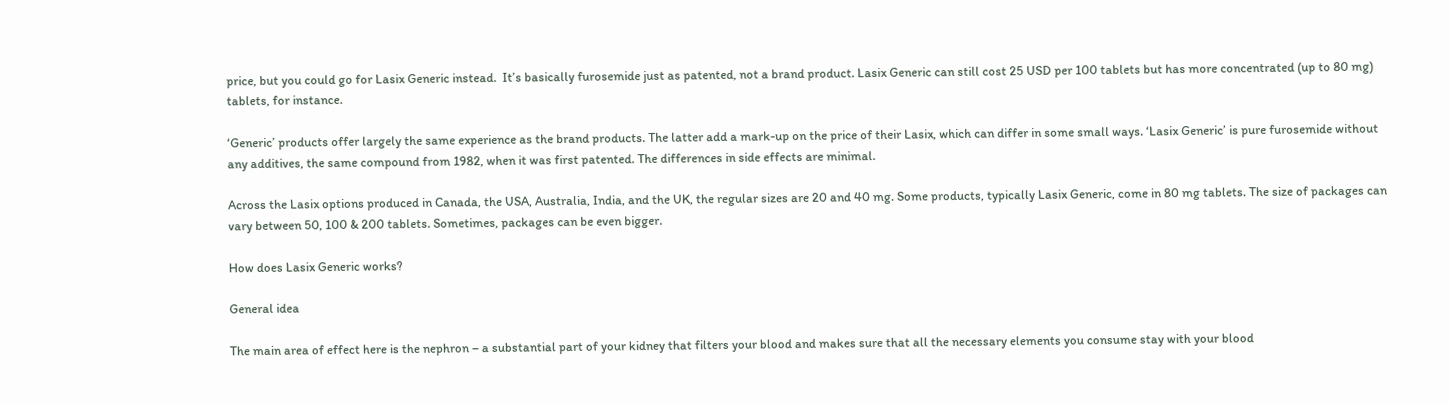price, but you could go for Lasix Generic instead.  It’s basically furosemide just as patented, not a brand product. Lasix Generic can still cost 25 USD per 100 tablets but has more concentrated (up to 80 mg) tablets, for instance.

‘Generic’ products offer largely the same experience as the brand products. The latter add a mark-up on the price of their Lasix, which can differ in some small ways. ‘Lasix Generic’ is pure furosemide without any additives, the same compound from 1982, when it was first patented. The differences in side effects are minimal.

Across the Lasix options produced in Canada, the USA, Australia, India, and the UK, the regular sizes are 20 and 40 mg. Some products, typically Lasix Generic, come in 80 mg tablets. The size of packages can vary between 50, 100 & 200 tablets. Sometimes, packages can be even bigger.

How does Lasix Generic works?

General idea

The main area of effect here is the nephron – a substantial part of your kidney that filters your blood and makes sure that all the necessary elements you consume stay with your blood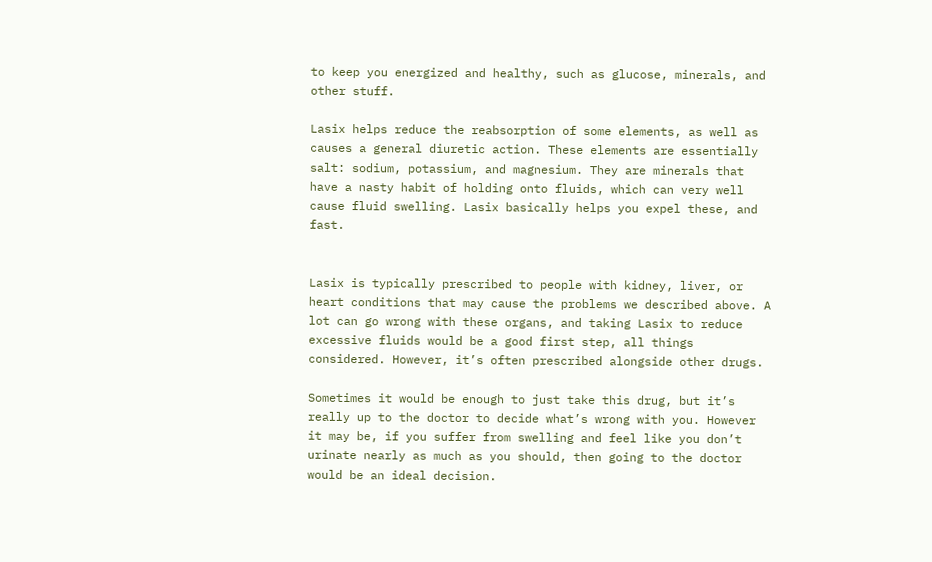to keep you energized and healthy, such as glucose, minerals, and other stuff.

Lasix helps reduce the reabsorption of some elements, as well as causes a general diuretic action. These elements are essentially salt: sodium, potassium, and magnesium. They are minerals that have a nasty habit of holding onto fluids, which can very well cause fluid swelling. Lasix basically helps you expel these, and fast.


Lasix is typically prescribed to people with kidney, liver, or heart conditions that may cause the problems we described above. A lot can go wrong with these organs, and taking Lasix to reduce excessive fluids would be a good first step, all things considered. However, it’s often prescribed alongside other drugs.

Sometimes it would be enough to just take this drug, but it’s really up to the doctor to decide what’s wrong with you. However it may be, if you suffer from swelling and feel like you don’t urinate nearly as much as you should, then going to the doctor would be an ideal decision.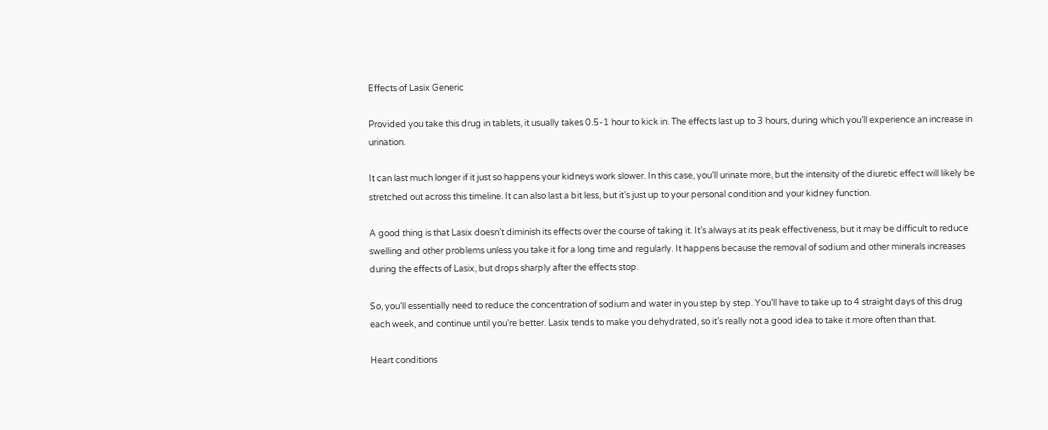Effects of Lasix Generic

Provided you take this drug in tablets, it usually takes 0.5-1 hour to kick in. The effects last up to 3 hours, during which you’ll experience an increase in urination.

It can last much longer if it just so happens your kidneys work slower. In this case, you’ll urinate more, but the intensity of the diuretic effect will likely be stretched out across this timeline. It can also last a bit less, but it’s just up to your personal condition and your kidney function.

A good thing is that Lasix doesn’t diminish its effects over the course of taking it. It’s always at its peak effectiveness, but it may be difficult to reduce swelling and other problems unless you take it for a long time and regularly. It happens because the removal of sodium and other minerals increases during the effects of Lasix, but drops sharply after the effects stop.

So, you’ll essentially need to reduce the concentration of sodium and water in you step by step. You’ll have to take up to 4 straight days of this drug each week, and continue until you’re better. Lasix tends to make you dehydrated, so it’s really not a good idea to take it more often than that.

Heart conditions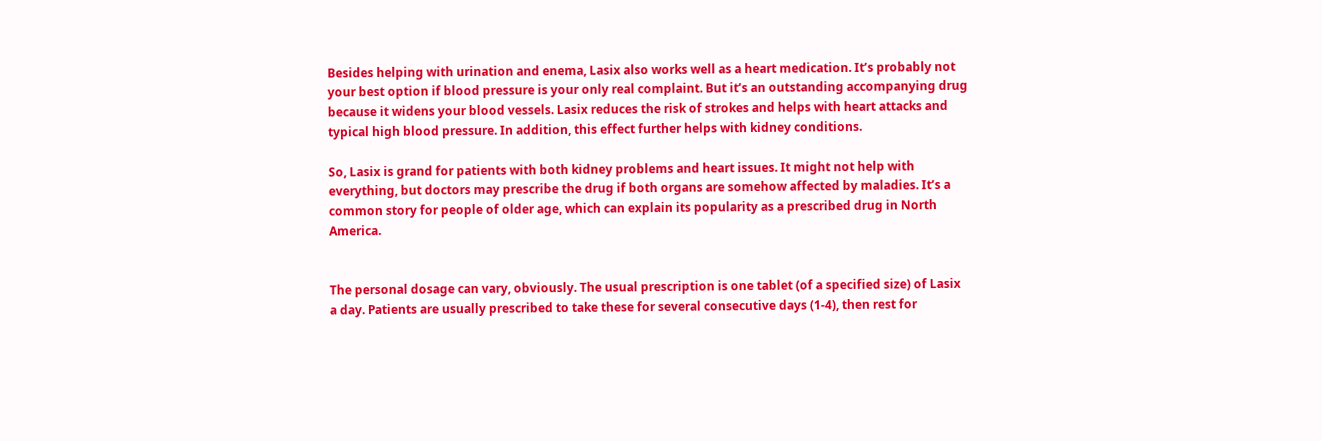Besides helping with urination and enema, Lasix also works well as a heart medication. It’s probably not your best option if blood pressure is your only real complaint. But it’s an outstanding accompanying drug because it widens your blood vessels. Lasix reduces the risk of strokes and helps with heart attacks and typical high blood pressure. In addition, this effect further helps with kidney conditions.

So, Lasix is grand for patients with both kidney problems and heart issues. It might not help with everything, but doctors may prescribe the drug if both organs are somehow affected by maladies. It’s a common story for people of older age, which can explain its popularity as a prescribed drug in North America.


The personal dosage can vary, obviously. The usual prescription is one tablet (of a specified size) of Lasix a day. Patients are usually prescribed to take these for several consecutive days (1-4), then rest for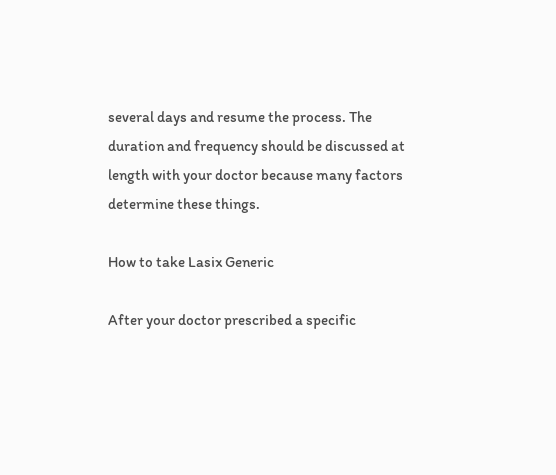several days and resume the process. The duration and frequency should be discussed at length with your doctor because many factors determine these things.

How to take Lasix Generic

After your doctor prescribed a specific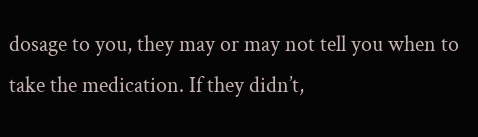dosage to you, they may or may not tell you when to take the medication. If they didn’t,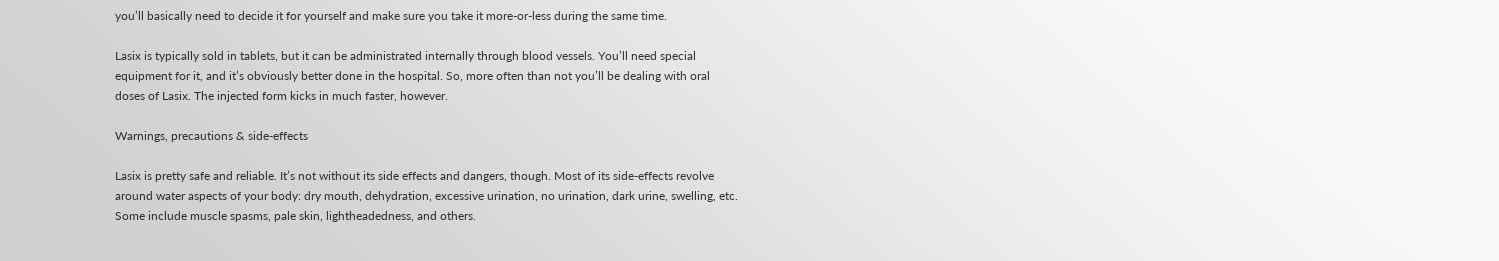you’ll basically need to decide it for yourself and make sure you take it more-or-less during the same time.

Lasix is typically sold in tablets, but it can be administrated internally through blood vessels. You’ll need special equipment for it, and it’s obviously better done in the hospital. So, more often than not you’ll be dealing with oral doses of Lasix. The injected form kicks in much faster, however.

Warnings, precautions & side-effects

Lasix is pretty safe and reliable. It’s not without its side effects and dangers, though. Most of its side-effects revolve around water aspects of your body: dry mouth, dehydration, excessive urination, no urination, dark urine, swelling, etc. Some include muscle spasms, pale skin, lightheadedness, and others.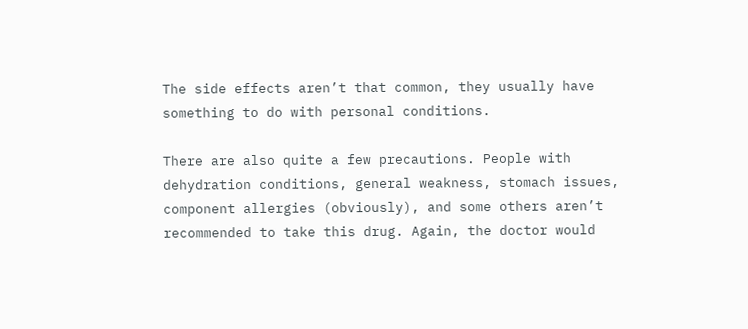The side effects aren’t that common, they usually have something to do with personal conditions.

There are also quite a few precautions. People with dehydration conditions, general weakness, stomach issues, component allergies (obviously), and some others aren’t recommended to take this drug. Again, the doctor would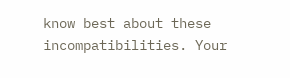know best about these incompatibilities. Your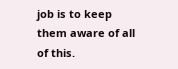job is to keep them aware of all of this.